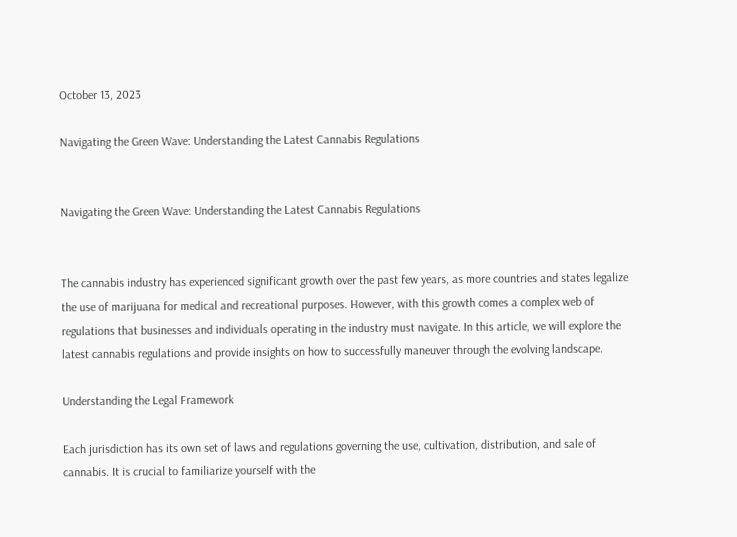October 13, 2023

Navigating the Green Wave: Understanding the Latest Cannabis Regulations


Navigating the Green Wave: Understanding the Latest Cannabis Regulations


The cannabis industry has experienced significant growth over the past few years, as more countries and states legalize the use of marijuana for medical and recreational purposes. However, with this growth comes a complex web of regulations that businesses and individuals operating in the industry must navigate. In this article, we will explore the latest cannabis regulations and provide insights on how to successfully maneuver through the evolving landscape.

Understanding the Legal Framework

Each jurisdiction has its own set of laws and regulations governing the use, cultivation, distribution, and sale of cannabis. It is crucial to familiarize yourself with the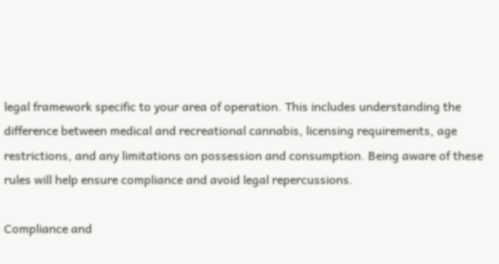legal framework specific to your area of operation. This includes understanding the difference between medical and recreational cannabis, licensing requirements, age restrictions, and any limitations on possession and consumption. Being aware of these rules will help ensure compliance and avoid legal repercussions.

Compliance and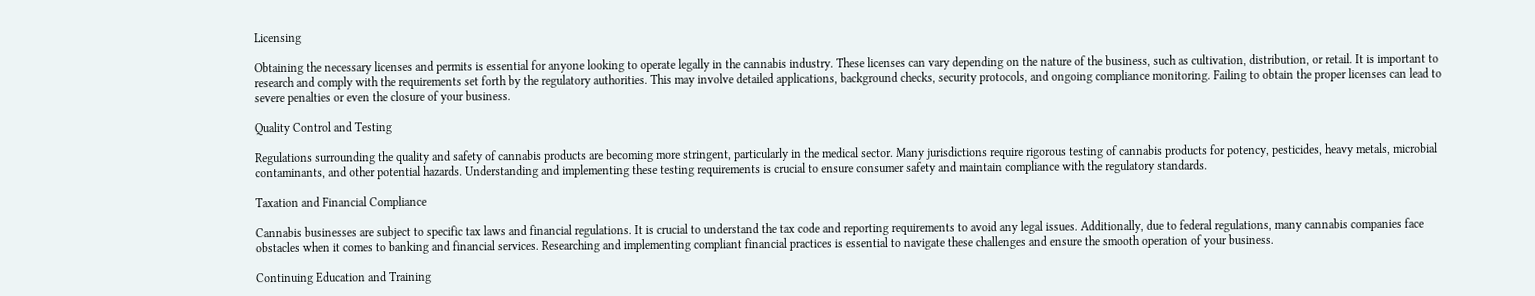Licensing

Obtaining the necessary licenses and permits is essential for anyone looking to operate legally in the cannabis industry. These licenses can vary depending on the nature of the business, such as cultivation, distribution, or retail. It is important to research and comply with the requirements set forth by the regulatory authorities. This may involve detailed applications, background checks, security protocols, and ongoing compliance monitoring. Failing to obtain the proper licenses can lead to severe penalties or even the closure of your business.

Quality Control and Testing

Regulations surrounding the quality and safety of cannabis products are becoming more stringent, particularly in the medical sector. Many jurisdictions require rigorous testing of cannabis products for potency, pesticides, heavy metals, microbial contaminants, and other potential hazards. Understanding and implementing these testing requirements is crucial to ensure consumer safety and maintain compliance with the regulatory standards.

Taxation and Financial Compliance

Cannabis businesses are subject to specific tax laws and financial regulations. It is crucial to understand the tax code and reporting requirements to avoid any legal issues. Additionally, due to federal regulations, many cannabis companies face obstacles when it comes to banking and financial services. Researching and implementing compliant financial practices is essential to navigate these challenges and ensure the smooth operation of your business.

Continuing Education and Training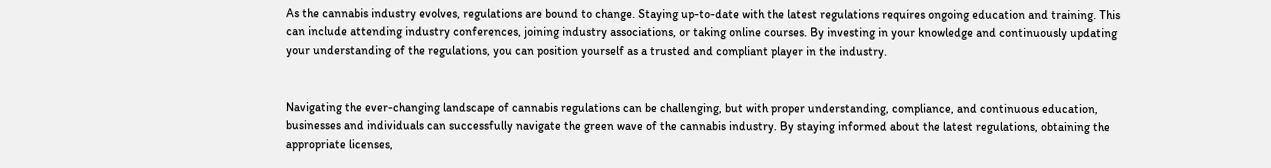As the cannabis industry evolves, regulations are bound to change. Staying up-to-date with the latest regulations requires ongoing education and training. This can include attending industry conferences, joining industry associations, or taking online courses. By investing in your knowledge and continuously updating your understanding of the regulations, you can position yourself as a trusted and compliant player in the industry.


Navigating the ever-changing landscape of cannabis regulations can be challenging, but with proper understanding, compliance, and continuous education, businesses and individuals can successfully navigate the green wave of the cannabis industry. By staying informed about the latest regulations, obtaining the appropriate licenses,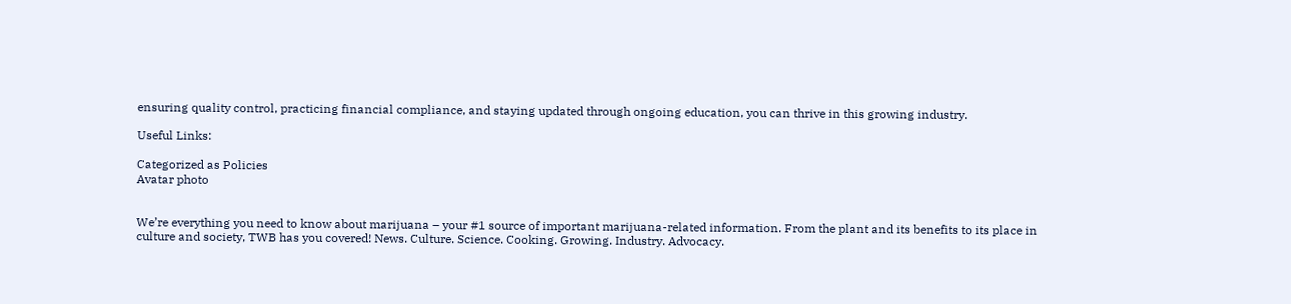ensuring quality control, practicing financial compliance, and staying updated through ongoing education, you can thrive in this growing industry.

Useful Links:

Categorized as Policies
Avatar photo


We’re everything you need to know about marijuana – your #1 source of important marijuana-related information. From the plant and its benefits to its place in culture and society, TWB has you covered! News. Culture. Science. Cooking. Growing. Industry. Advocacy.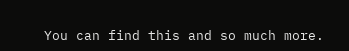You can find this and so much more.